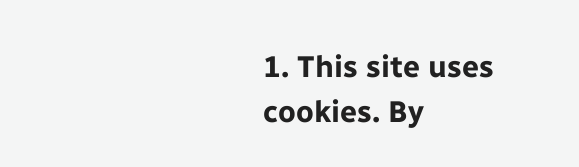1. This site uses cookies. By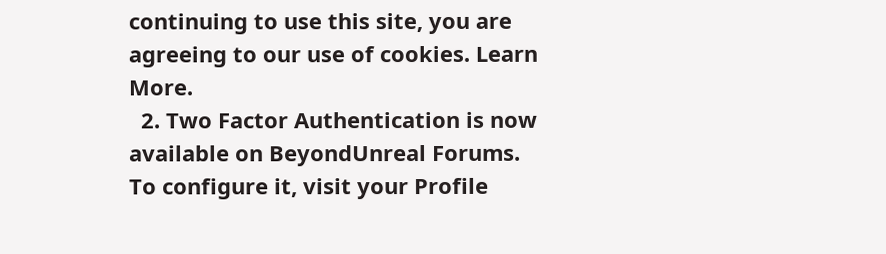continuing to use this site, you are agreeing to our use of cookies. Learn More.
  2. Two Factor Authentication is now available on BeyondUnreal Forums. To configure it, visit your Profile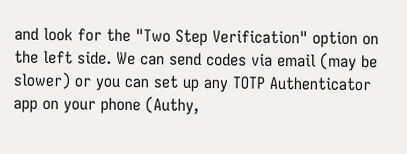and look for the "Two Step Verification" option on the left side. We can send codes via email (may be slower) or you can set up any TOTP Authenticator app on your phone (Authy,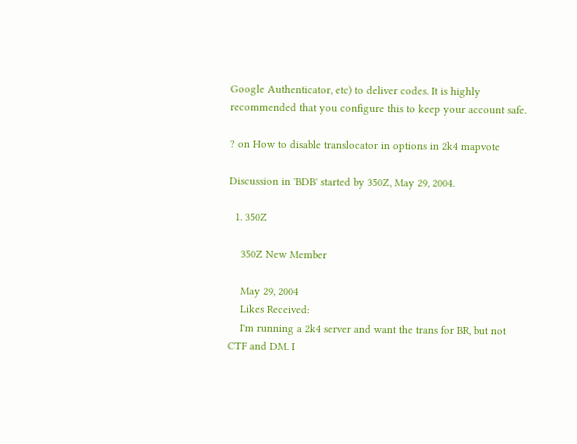Google Authenticator, etc) to deliver codes. It is highly recommended that you configure this to keep your account safe.

? on How to disable translocator in options in 2k4 mapvote

Discussion in 'BDB' started by 350Z, May 29, 2004.

  1. 350Z

    350Z New Member

    May 29, 2004
    Likes Received:
    I'm running a 2k4 server and want the trans for BR, but not CTF and DM. I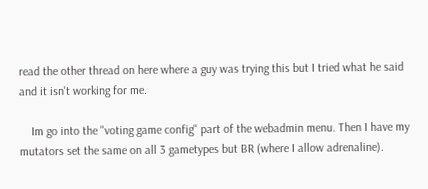read the other thread on here where a guy was trying this but I tried what he said and it isn't working for me.

    Im go into the "voting game config" part of the webadmin menu. Then I have my mutators set the same on all 3 gametypes but BR (where I allow adrenaline).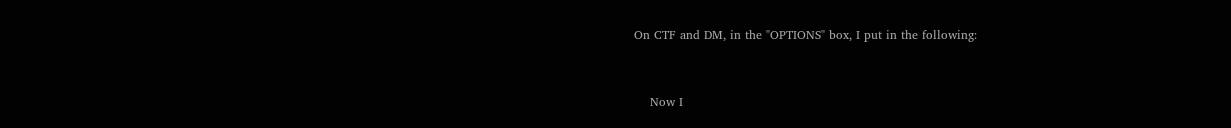On CTF and DM, in the "OPTIONS" box, I put in the following:


    Now I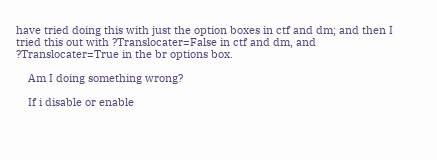have tried doing this with just the option boxes in ctf and dm; and then I tried this out with ?Translocater=False in ctf and dm, and ?Translocater=True in the br options box.

    Am I doing something wrong?

    If i disable or enable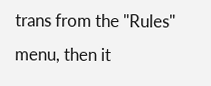trans from the "Rules" menu, then it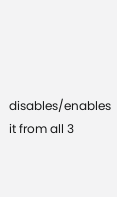disables/enables it from all 3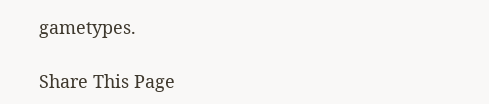gametypes.

Share This Page